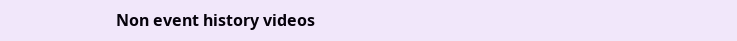Non event history videos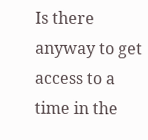Is there anyway to get access to a time in the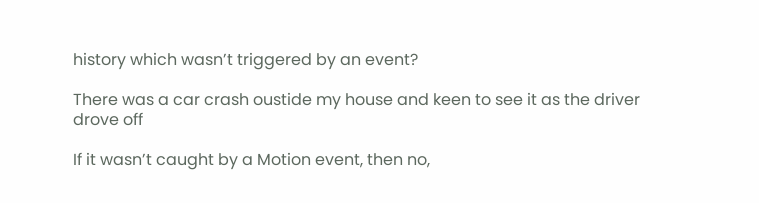history which wasn’t triggered by an event?

There was a car crash oustide my house and keen to see it as the driver drove off

If it wasn’t caught by a Motion event, then no,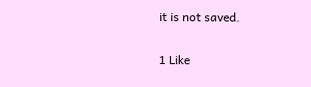it is not saved.

1 Like